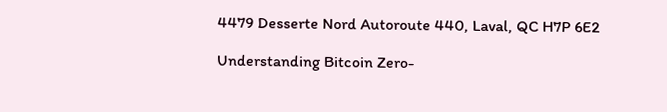4479 Desserte Nord Autoroute 440, Laval, QC H7P 6E2

Understanding Bitcoin Zero-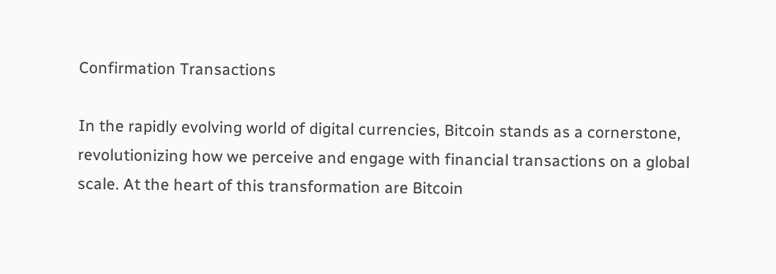Confirmation Transactions

In the rapidly evolving world of digital currencies, Bitcoin stands as a cornerstone, revolutionizing how we perceive and engage with financial transactions on a global scale. At the heart of this transformation are Bitcoin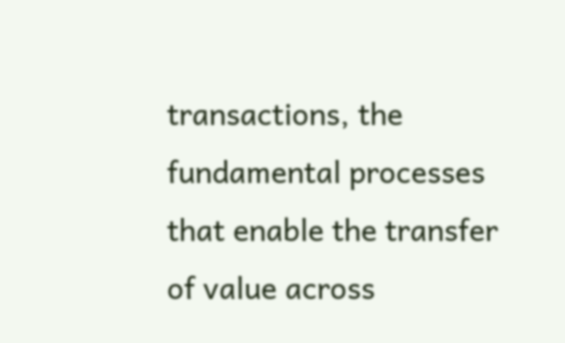transactions, the fundamental processes that enable the transfer of value across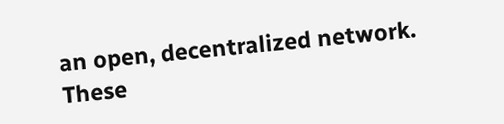an open, decentralized network. These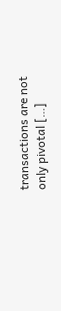transactions are not only pivotal […]